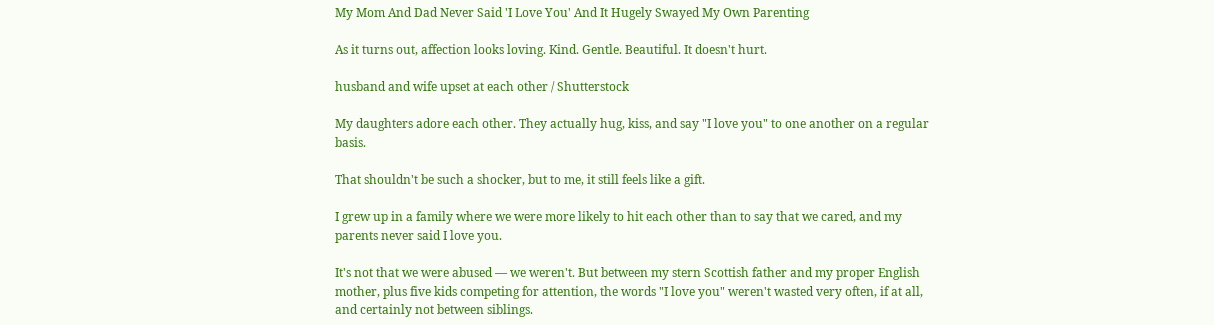My Mom And Dad Never Said 'I Love You' And It Hugely Swayed My Own Parenting

As it turns out, affection looks loving. Kind. Gentle. Beautiful. It doesn't hurt.

husband and wife upset at each other / Shutterstock

My daughters adore each other. They actually hug, kiss, and say "I love you" to one another on a regular basis.

That shouldn't be such a shocker, but to me, it still feels like a gift.

I grew up in a family where we were more likely to hit each other than to say that we cared, and my parents never said I love you.

It's not that we were abused — we weren't. But between my stern Scottish father and my proper English mother, plus five kids competing for attention, the words "I love you" weren't wasted very often, if at all, and certainly not between siblings.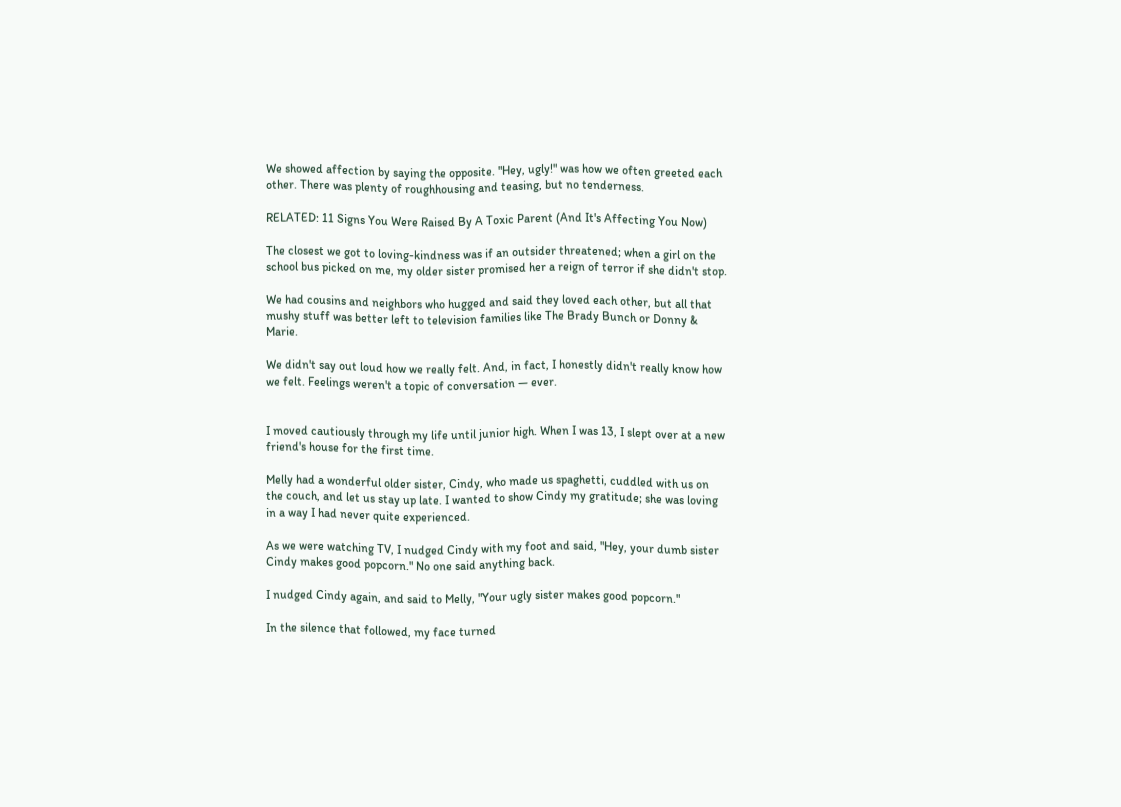We showed affection by saying the opposite. "Hey, ugly!" was how we often greeted each other. There was plenty of roughhousing and teasing, but no tenderness.

RELATED: 11 Signs You Were Raised By A Toxic Parent (And It's Affecting You Now)

The closest we got to loving-kindness was if an outsider threatened; when a girl on the school bus picked on me, my older sister promised her a reign of terror if she didn't stop.

We had cousins and neighbors who hugged and said they loved each other, but all that mushy stuff was better left to television families like The Brady Bunch or Donny & Marie.

We didn't say out loud how we really felt. And, in fact, I honestly didn't really know how we felt. Feelings weren't a topic of conversation — ever.


I moved cautiously through my life until junior high. When I was 13, I slept over at a new friend's house for the first time.

Melly had a wonderful older sister, Cindy, who made us spaghetti, cuddled with us on the couch, and let us stay up late. I wanted to show Cindy my gratitude; she was loving in a way I had never quite experienced.

As we were watching TV, I nudged Cindy with my foot and said, "Hey, your dumb sister Cindy makes good popcorn." No one said anything back.

I nudged Cindy again, and said to Melly, "Your ugly sister makes good popcorn."

In the silence that followed, my face turned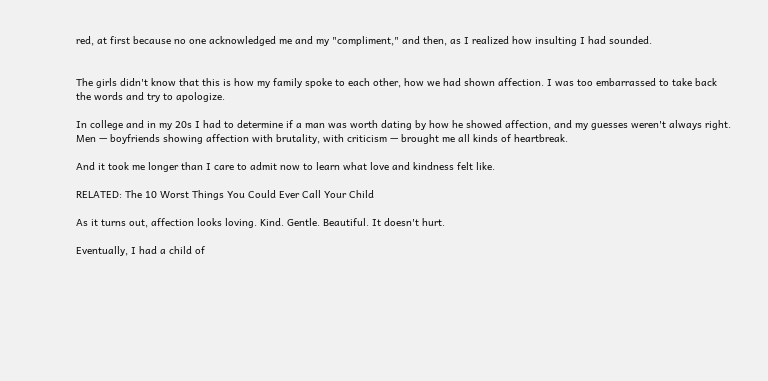red, at first because no one acknowledged me and my "compliment," and then, as I realized how insulting I had sounded.


The girls didn't know that this is how my family spoke to each other, how we had shown affection. I was too embarrassed to take back the words and try to apologize.

In college and in my 20s I had to determine if a man was worth dating by how he showed affection, and my guesses weren't always right. Men — boyfriends showing affection with brutality, with criticism — brought me all kinds of heartbreak.

And it took me longer than I care to admit now to learn what love and kindness felt like.

RELATED: The 10 Worst Things You Could Ever Call Your Child

As it turns out, affection looks loving. Kind. Gentle. Beautiful. It doesn't hurt.

Eventually, I had a child of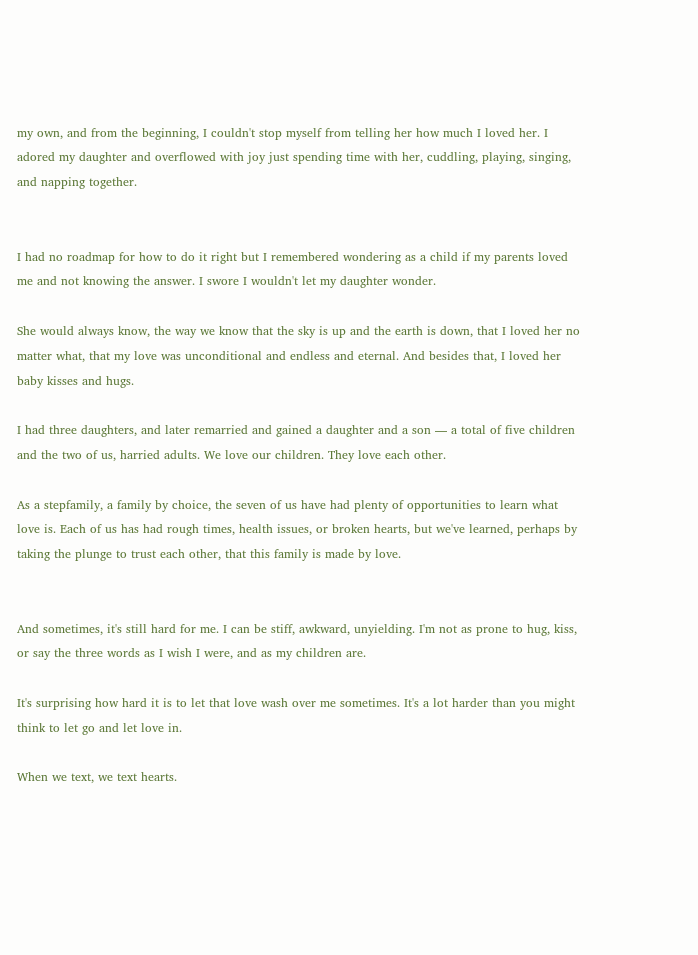my own, and from the beginning, I couldn't stop myself from telling her how much I loved her. I adored my daughter and overflowed with joy just spending time with her, cuddling, playing, singing, and napping together.


I had no roadmap for how to do it right but I remembered wondering as a child if my parents loved me and not knowing the answer. I swore I wouldn't let my daughter wonder.

She would always know, the way we know that the sky is up and the earth is down, that I loved her no matter what, that my love was unconditional and endless and eternal. And besides that, I loved her baby kisses and hugs.

I had three daughters, and later remarried and gained a daughter and a son — a total of five children and the two of us, harried adults. We love our children. They love each other.

As a stepfamily, a family by choice, the seven of us have had plenty of opportunities to learn what love is. Each of us has had rough times, health issues, or broken hearts, but we've learned, perhaps by taking the plunge to trust each other, that this family is made by love.


And sometimes, it's still hard for me. I can be stiff, awkward, unyielding. I'm not as prone to hug, kiss, or say the three words as I wish I were, and as my children are.

It's surprising how hard it is to let that love wash over me sometimes. It's a lot harder than you might think to let go and let love in.

When we text, we text hearts.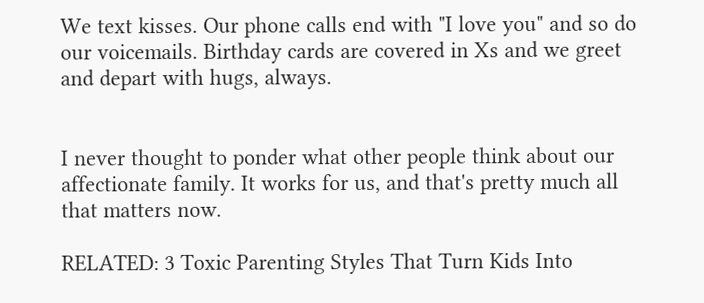We text kisses. Our phone calls end with "I love you" and so do our voicemails. Birthday cards are covered in Xs and we greet and depart with hugs, always.


I never thought to ponder what other people think about our affectionate family. It works for us, and that's pretty much all that matters now.

RELATED: 3 Toxic Parenting Styles That Turn Kids Into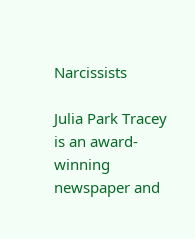Narcissists

Julia Park Tracey is an award-winning newspaper and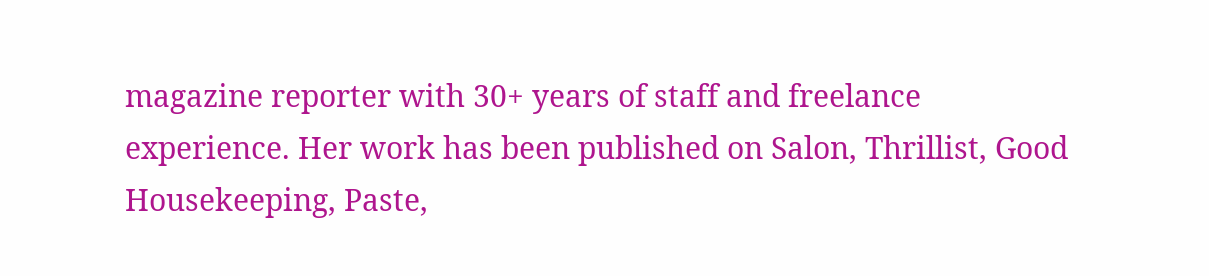magazine reporter with 30+ years of staff and freelance experience. Her work has been published on Salon, Thrillist, Good Housekeeping, Paste,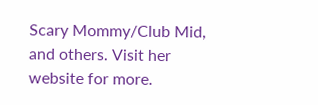Scary Mommy/Club Mid, and others. Visit her website for more.